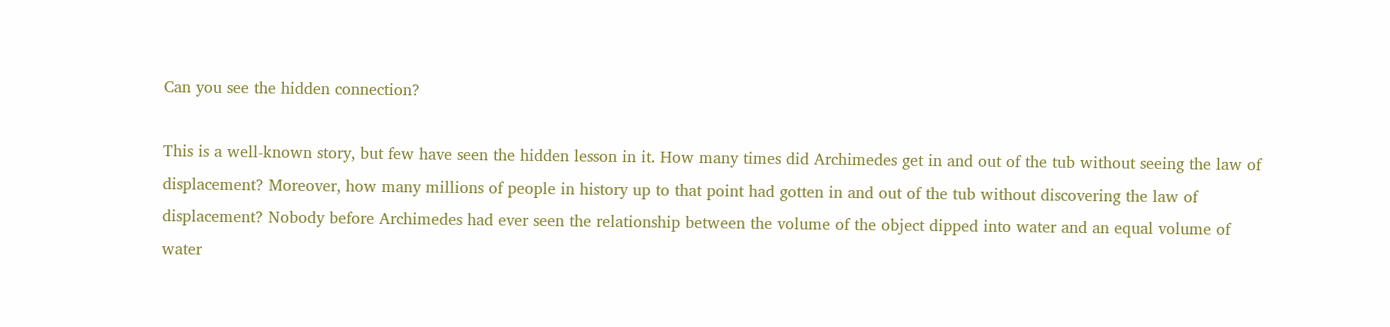Can you see the hidden connection?

This is a well-known story, but few have seen the hidden lesson in it. How many times did Archimedes get in and out of the tub without seeing the law of displacement? Moreover, how many millions of people in history up to that point had gotten in and out of the tub without discovering the law of displacement? Nobody before Archimedes had ever seen the relationship between the volume of the object dipped into water and an equal volume of water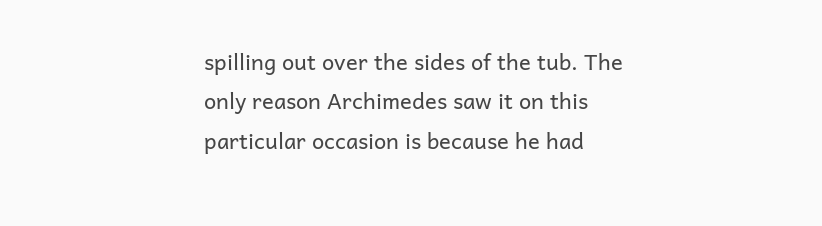spilling out over the sides of the tub. The only reason Archimedes saw it on this particular occasion is because he had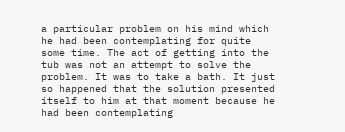a particular problem on his mind which he had been contemplating for quite some time. The act of getting into the tub was not an attempt to solve the problem. It was to take a bath. It just so happened that the solution presented itself to him at that moment because he had been contemplating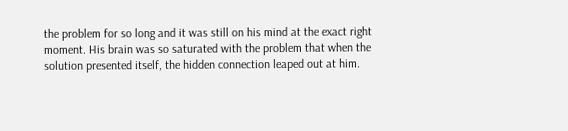the problem for so long and it was still on his mind at the exact right moment. His brain was so saturated with the problem that when the solution presented itself, the hidden connection leaped out at him.